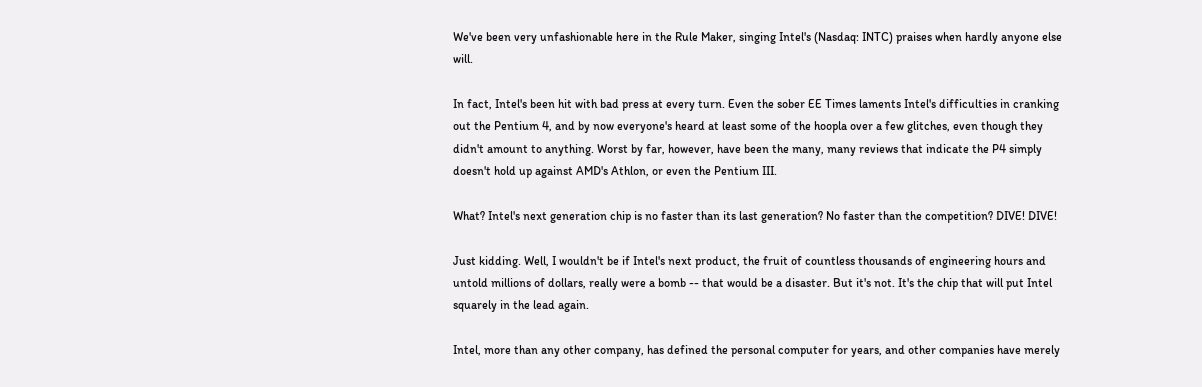We've been very unfashionable here in the Rule Maker, singing Intel's (Nasdaq: INTC) praises when hardly anyone else will.

In fact, Intel's been hit with bad press at every turn. Even the sober EE Times laments Intel's difficulties in cranking out the Pentium 4, and by now everyone's heard at least some of the hoopla over a few glitches, even though they didn't amount to anything. Worst by far, however, have been the many, many reviews that indicate the P4 simply doesn't hold up against AMD's Athlon, or even the Pentium III.

What? Intel's next generation chip is no faster than its last generation? No faster than the competition? DIVE! DIVE!

Just kidding. Well, I wouldn't be if Intel's next product, the fruit of countless thousands of engineering hours and untold millions of dollars, really were a bomb -- that would be a disaster. But it's not. It's the chip that will put Intel squarely in the lead again.

Intel, more than any other company, has defined the personal computer for years, and other companies have merely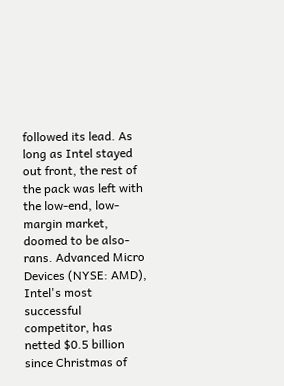followed its lead. As long as Intel stayed out front, the rest of the pack was left with the low-end, low-margin market, doomed to be also-rans. Advanced Micro Devices (NYSE: AMD), Intel's most successful competitor, has netted $0.5 billion since Christmas of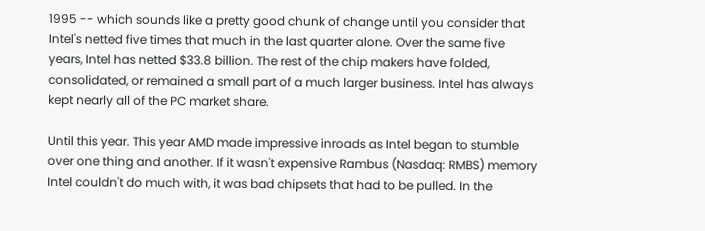1995 -- which sounds like a pretty good chunk of change until you consider that Intel's netted five times that much in the last quarter alone. Over the same five years, Intel has netted $33.8 billion. The rest of the chip makers have folded, consolidated, or remained a small part of a much larger business. Intel has always kept nearly all of the PC market share.

Until this year. This year AMD made impressive inroads as Intel began to stumble over one thing and another. If it wasn't expensive Rambus (Nasdaq: RMBS) memory Intel couldn't do much with, it was bad chipsets that had to be pulled. In the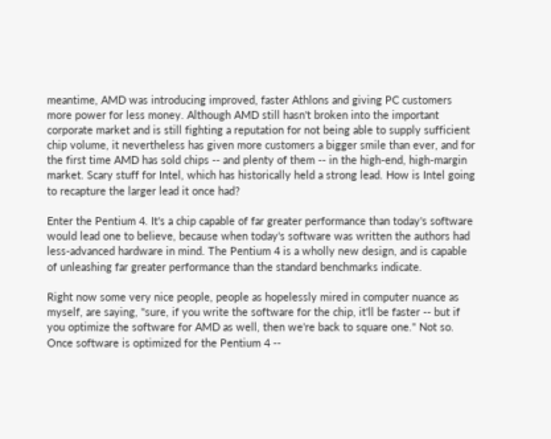meantime, AMD was introducing improved, faster Athlons and giving PC customers more power for less money. Although AMD still hasn't broken into the important corporate market and is still fighting a reputation for not being able to supply sufficient chip volume, it nevertheless has given more customers a bigger smile than ever, and for the first time AMD has sold chips -- and plenty of them -- in the high-end, high-margin market. Scary stuff for Intel, which has historically held a strong lead. How is Intel going to recapture the larger lead it once had?

Enter the Pentium 4. It's a chip capable of far greater performance than today's software would lead one to believe, because when today's software was written the authors had less-advanced hardware in mind. The Pentium 4 is a wholly new design, and is capable of unleashing far greater performance than the standard benchmarks indicate.

Right now some very nice people, people as hopelessly mired in computer nuance as myself, are saying, "sure, if you write the software for the chip, it'll be faster -- but if you optimize the software for AMD as well, then we're back to square one." Not so. Once software is optimized for the Pentium 4 --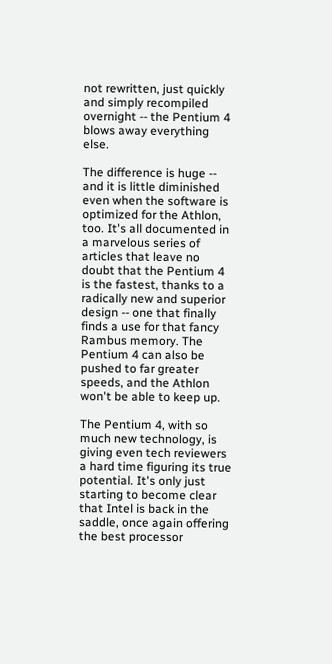not rewritten, just quickly and simply recompiled overnight -- the Pentium 4 blows away everything else.

The difference is huge -- and it is little diminished even when the software is optimized for the Athlon, too. It's all documented in a marvelous series of articles that leave no doubt that the Pentium 4 is the fastest, thanks to a radically new and superior design -- one that finally finds a use for that fancy Rambus memory. The Pentium 4 can also be pushed to far greater speeds, and the Athlon won't be able to keep up.

The Pentium 4, with so much new technology, is giving even tech reviewers a hard time figuring its true potential. It's only just starting to become clear that Intel is back in the saddle, once again offering the best processor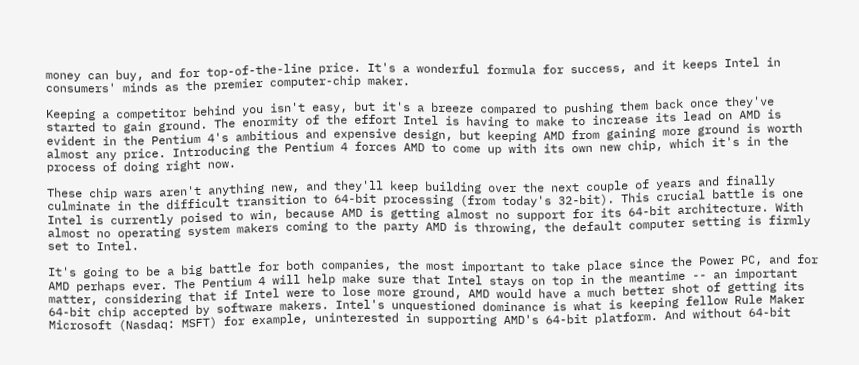money can buy, and for top-of-the-line price. It's a wonderful formula for success, and it keeps Intel in consumers' minds as the premier computer-chip maker.

Keeping a competitor behind you isn't easy, but it's a breeze compared to pushing them back once they've started to gain ground. The enormity of the effort Intel is having to make to increase its lead on AMD is evident in the Pentium 4's ambitious and expensive design, but keeping AMD from gaining more ground is worth almost any price. Introducing the Pentium 4 forces AMD to come up with its own new chip, which it's in the process of doing right now.

These chip wars aren't anything new, and they'll keep building over the next couple of years and finally culminate in the difficult transition to 64-bit processing (from today's 32-bit). This crucial battle is one Intel is currently poised to win, because AMD is getting almost no support for its 64-bit architecture. With almost no operating system makers coming to the party AMD is throwing, the default computer setting is firmly set to Intel.

It's going to be a big battle for both companies, the most important to take place since the Power PC, and for AMD perhaps ever. The Pentium 4 will help make sure that Intel stays on top in the meantime -- an important matter, considering that if Intel were to lose more ground, AMD would have a much better shot of getting its 64-bit chip accepted by software makers. Intel's unquestioned dominance is what is keeping fellow Rule Maker Microsoft (Nasdaq: MSFT) for example, uninterested in supporting AMD's 64-bit platform. And without 64-bit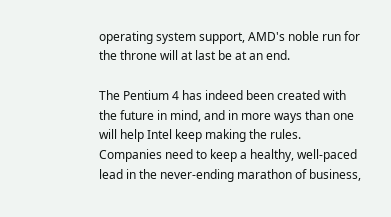operating system support, AMD's noble run for the throne will at last be at an end.

The Pentium 4 has indeed been created with the future in mind, and in more ways than one will help Intel keep making the rules. Companies need to keep a healthy, well-paced lead in the never-ending marathon of business,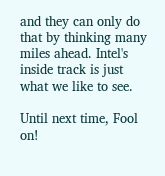and they can only do that by thinking many miles ahead. Intel's inside track is just what we like to see.

Until next time, Fool on!